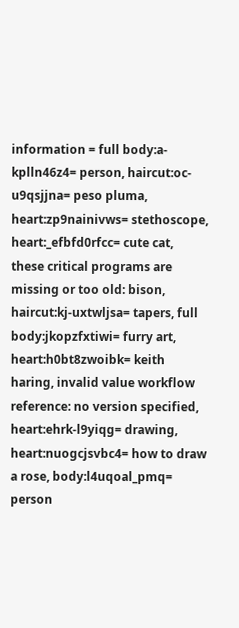information = full body:a-kplln46z4= person, haircut:oc-u9qsjjna= peso pluma, heart:zp9nainivws= stethoscope, heart:_efbfd0rfcc= cute cat, these critical programs are missing or too old: bison, haircut:kj-uxtwljsa= tapers, full body:jkopzfxtiwi= furry art, heart:h0bt8zwoibk= keith haring, invalid value workflow reference: no version specified, heart:ehrk-l9yiqg= drawing, heart:nuogcjsvbc4= how to draw a rose, body:l4uqoal_pmq= person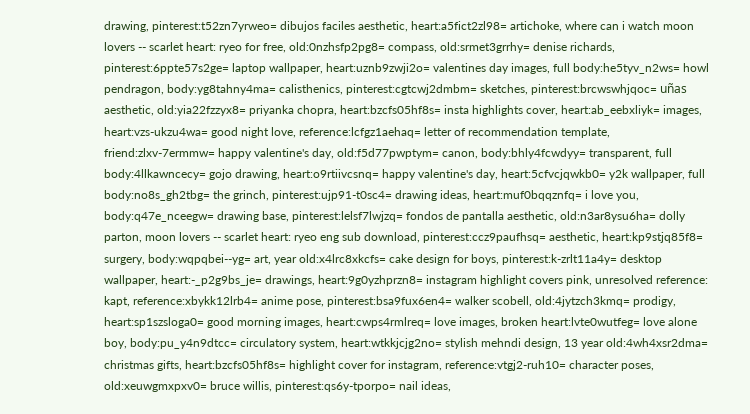drawing, pinterest:t52zn7yrweo= dibujos faciles aesthetic, heart:a5fict2zl98= artichoke, where can i watch moon lovers -- scarlet heart: ryeo for free, old:0nzhsfp2pg8= compass, old:srmet3grrhy= denise richards, pinterest:6ppte57s2ge= laptop wallpaper, heart:uznb9zwji2o= valentines day images, full body:he5tyv_n2ws= howl pendragon, body:yg8tahny4ma= calisthenics, pinterest:cgtcwj2dmbm= sketches, pinterest:brcwswhjqoc= uñas aesthetic, old:yia22fzzyx8= priyanka chopra, heart:bzcfs05hf8s= insta highlights cover, heart:ab_eebxliyk= images, heart:vzs-ukzu4wa= good night love, reference:lcfgz1aehaq= letter of recommendation template, friend:zlxv-7ermmw= happy valentine's day, old:f5d77pwptym= canon, body:bhly4fcwdyy= transparent, full body:4llkawncecy= gojo drawing, heart:o9rtiivcsnq= happy valentine's day, heart:5cfvcjqwkb0= y2k wallpaper, full body:no8s_gh2tbg= the grinch, pinterest:ujp91-t0sc4= drawing ideas, heart:muf0bqqznfq= i love you, body:q47e_nceegw= drawing base, pinterest:lelsf7lwjzq= fondos de pantalla aesthetic, old:n3ar8ysu6ha= dolly parton, moon lovers -- scarlet heart: ryeo eng sub download, pinterest:ccz9paufhsq= aesthetic, heart:kp9stjq85f8= surgery, body:wqpqbei--yg= art, year old:x4lrc8xkcfs= cake design for boys, pinterest:k-zrlt11a4y= desktop wallpaper, heart:-_p2g9bs_je= drawings, heart:9g0yzhprzn8= instagram highlight covers pink, unresolved reference: kapt, reference:xbykk12lrb4= anime pose, pinterest:bsa9fux6en4= walker scobell, old:4jytzch3kmq= prodigy, heart:sp1szsloga0= good morning images, heart:cwps4rmlreq= love images, broken heart:lvte0wutfeg= love alone boy, body:pu_y4n9dtcc= circulatory system, heart:wtkkjcjg2no= stylish mehndi design, 13 year old:4wh4xsr2dma= christmas gifts, heart:bzcfs05hf8s= highlight cover for instagram, reference:vtgj2-ruh10= character poses, old:xeuwgmxpxv0= bruce willis, pinterest:qs6y-tporpo= nail ideas,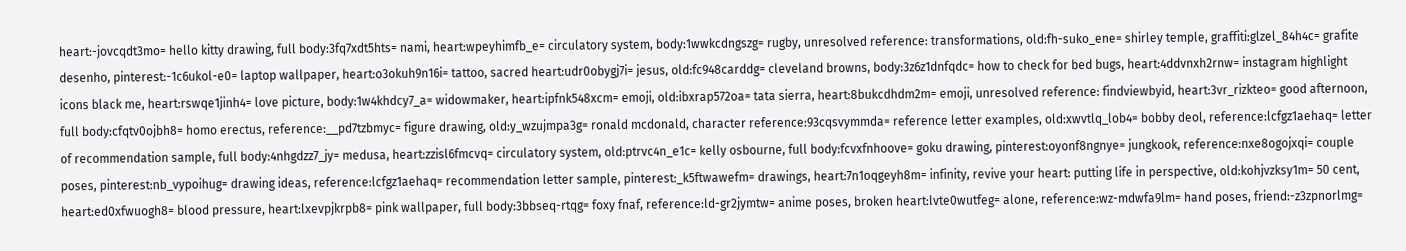heart:-jovcqdt3mo= hello kitty drawing, full body:3fq7xdt5hts= nami, heart:wpeyhimfb_e= circulatory system, body:1wwkcdngszg= rugby, unresolved reference: transformations, old:fh-suko_ene= shirley temple, graffiti:glzel_84h4c= grafite desenho, pinterest:-1c6ukol-e0= laptop wallpaper, heart:o3okuh9n16i= tattoo, sacred heart:udr0obygj7i= jesus, old:fc948carddg= cleveland browns, body:3z6z1dnfqdc= how to check for bed bugs, heart:4ddvnxh2rnw= instagram highlight icons black me, heart:rswqe1jinh4= love picture, body:1w4khdcy7_a= widowmaker, heart:ipfnk548xcm= emoji, old:ibxrap572oa= tata sierra, heart:8bukcdhdm2m= emoji, unresolved reference: findviewbyid, heart:3vr_rizkteo= good afternoon, full body:cfqtv0ojbh8= homo erectus, reference:__pd7tzbmyc= figure drawing, old:y_wzujmpa3g= ronald mcdonald, character reference:93cqsvymmda= reference letter examples, old:xwvtlq_lob4= bobby deol, reference:lcfgz1aehaq= letter of recommendation sample, full body:4nhgdzz7_jy= medusa, heart:zzisl6fmcvq= circulatory system, old:ptrvc4n_e1c= kelly osbourne, full body:fcvxfnhoove= goku drawing, pinterest:oyonf8ngnye= jungkook, reference:nxe8ogojxqi= couple poses, pinterest:nb_vypoihug= drawing ideas, reference:lcfgz1aehaq= recommendation letter sample, pinterest:_k5ftwawefm= drawings, heart:7n1oqgeyh8m= infinity, revive your heart: putting life in perspective, old:kohjvzksy1m= 50 cent, heart:ed0xfwuogh8= blood pressure, heart:lxevpjkrpb8= pink wallpaper, full body:3bbseq-rtqg= foxy fnaf, reference:ld-gr2jymtw= anime poses, broken heart:lvte0wutfeg= alone, reference:wz-mdwfa9lm= hand poses, friend:-z3zpnorlmg=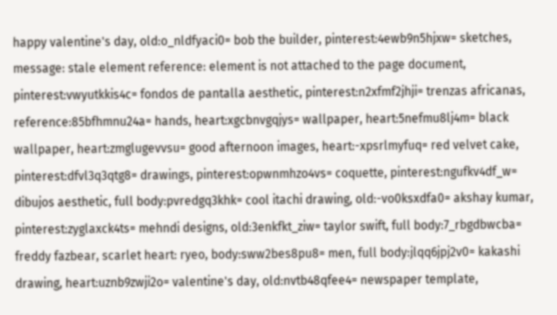happy valentine's day, old:o_nldfyaci0= bob the builder, pinterest:4ewb9n5hjxw= sketches, message: stale element reference: element is not attached to the page document, pinterest:vwyutkkis4c= fondos de pantalla aesthetic, pinterest:n2xfmf2jhji= trenzas africanas, reference:85bfhmnu24a= hands, heart:xgcbnvgqjys= wallpaper, heart:5nefmu8lj4m= black wallpaper, heart:zmglugevvsu= good afternoon images, heart:-xpsrlmyfuq= red velvet cake, pinterest:dfvl3q3qtg8= drawings, pinterest:opwnmhzo4vs= coquette, pinterest:ngufkv4df_w= dibujos aesthetic, full body:pvredgq3khk= cool itachi drawing, old:-vo0ksxdfa0= akshay kumar, pinterest:zyglaxck4ts= mehndi designs, old:3enkfkt_ziw= taylor swift, full body:7_rbgdbwcba= freddy fazbear, scarlet heart: ryeo, body:sww2bes8pu8= men, full body:jlqq6jpj2v0= kakashi drawing, heart:uznb9zwji2o= valentine's day, old:nvtb48qfee4= newspaper template,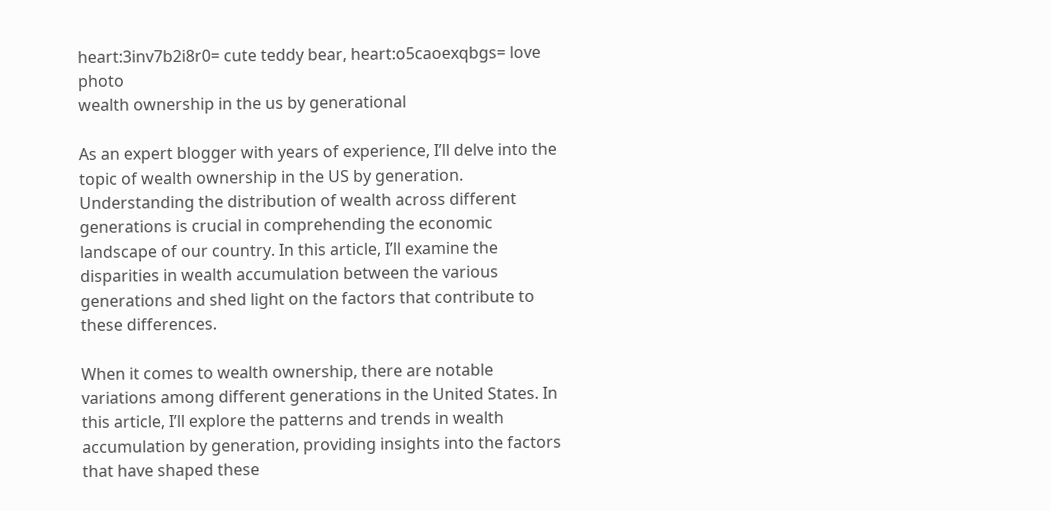heart:3inv7b2i8r0= cute teddy bear, heart:o5caoexqbgs= love photo
wealth ownership in the us by generational

As an expert blogger with years of experience, I’ll delve into the topic of wealth ownership in the US by generation. Understanding the distribution of wealth across different generations is crucial in comprehending the economic landscape of our country. In this article, I’ll examine the disparities in wealth accumulation between the various generations and shed light on the factors that contribute to these differences.

When it comes to wealth ownership, there are notable variations among different generations in the United States. In this article, I’ll explore the patterns and trends in wealth accumulation by generation, providing insights into the factors that have shaped these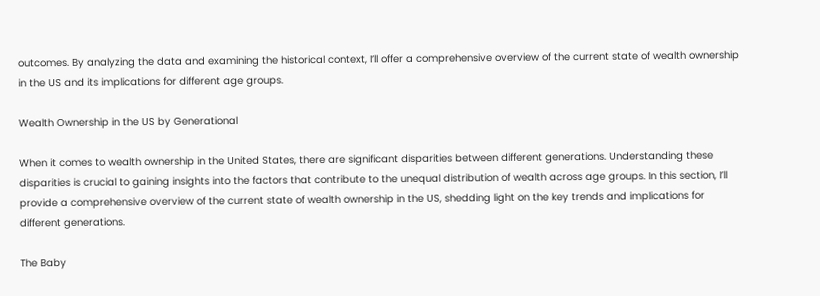outcomes. By analyzing the data and examining the historical context, I’ll offer a comprehensive overview of the current state of wealth ownership in the US and its implications for different age groups.

Wealth Ownership in the US by Generational

When it comes to wealth ownership in the United States, there are significant disparities between different generations. Understanding these disparities is crucial to gaining insights into the factors that contribute to the unequal distribution of wealth across age groups. In this section, I’ll provide a comprehensive overview of the current state of wealth ownership in the US, shedding light on the key trends and implications for different generations.

The Baby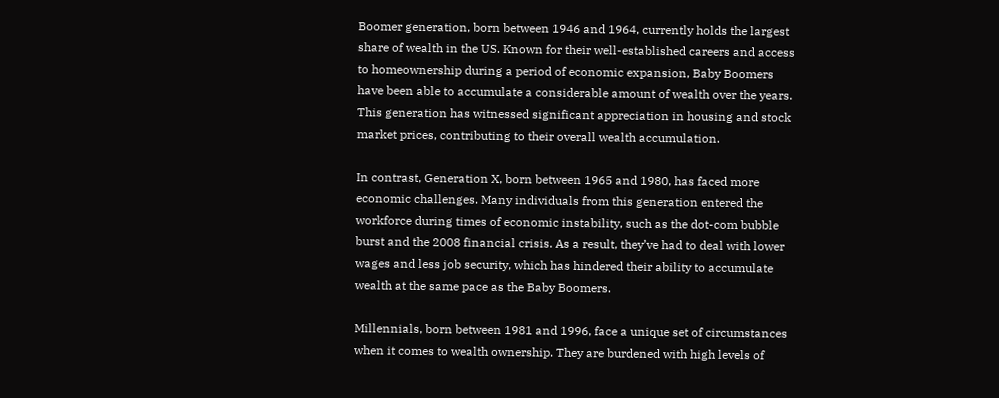Boomer generation, born between 1946 and 1964, currently holds the largest share of wealth in the US. Known for their well-established careers and access to homeownership during a period of economic expansion, Baby Boomers have been able to accumulate a considerable amount of wealth over the years. This generation has witnessed significant appreciation in housing and stock market prices, contributing to their overall wealth accumulation.

In contrast, Generation X, born between 1965 and 1980, has faced more economic challenges. Many individuals from this generation entered the workforce during times of economic instability, such as the dot-com bubble burst and the 2008 financial crisis. As a result, they’ve had to deal with lower wages and less job security, which has hindered their ability to accumulate wealth at the same pace as the Baby Boomers.

Millennials, born between 1981 and 1996, face a unique set of circumstances when it comes to wealth ownership. They are burdened with high levels of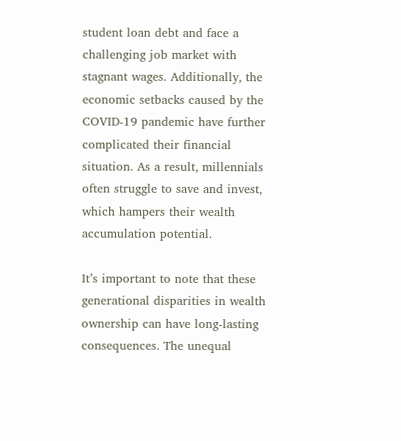student loan debt and face a challenging job market with stagnant wages. Additionally, the economic setbacks caused by the COVID-19 pandemic have further complicated their financial situation. As a result, millennials often struggle to save and invest, which hampers their wealth accumulation potential.

It’s important to note that these generational disparities in wealth ownership can have long-lasting consequences. The unequal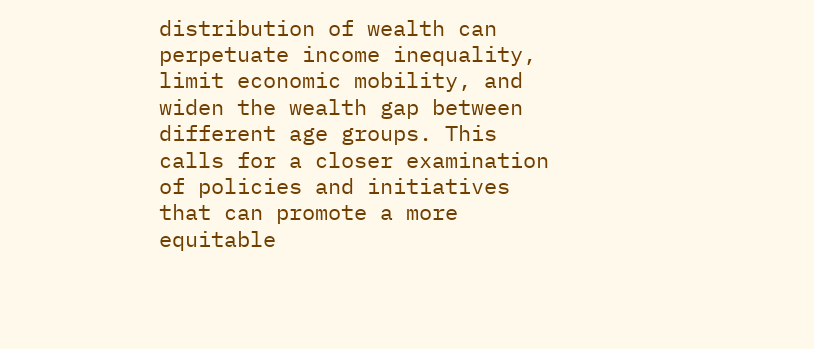distribution of wealth can perpetuate income inequality, limit economic mobility, and widen the wealth gap between different age groups. This calls for a closer examination of policies and initiatives that can promote a more equitable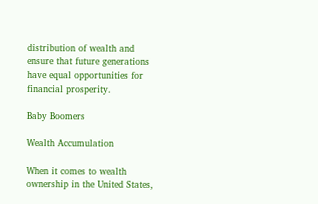distribution of wealth and ensure that future generations have equal opportunities for financial prosperity.

Baby Boomers

Wealth Accumulation

When it comes to wealth ownership in the United States,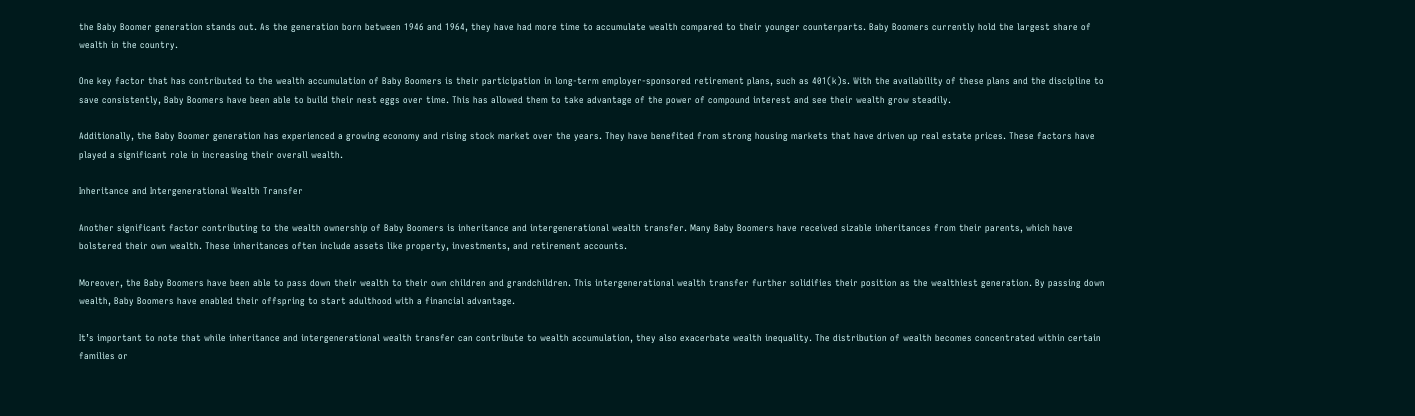the Baby Boomer generation stands out. As the generation born between 1946 and 1964, they have had more time to accumulate wealth compared to their younger counterparts. Baby Boomers currently hold the largest share of wealth in the country.

One key factor that has contributed to the wealth accumulation of Baby Boomers is their participation in long-term employer-sponsored retirement plans, such as 401(k)s. With the availability of these plans and the discipline to save consistently, Baby Boomers have been able to build their nest eggs over time. This has allowed them to take advantage of the power of compound interest and see their wealth grow steadily.

Additionally, the Baby Boomer generation has experienced a growing economy and rising stock market over the years. They have benefited from strong housing markets that have driven up real estate prices. These factors have played a significant role in increasing their overall wealth.

Inheritance and Intergenerational Wealth Transfer

Another significant factor contributing to the wealth ownership of Baby Boomers is inheritance and intergenerational wealth transfer. Many Baby Boomers have received sizable inheritances from their parents, which have bolstered their own wealth. These inheritances often include assets like property, investments, and retirement accounts.

Moreover, the Baby Boomers have been able to pass down their wealth to their own children and grandchildren. This intergenerational wealth transfer further solidifies their position as the wealthiest generation. By passing down wealth, Baby Boomers have enabled their offspring to start adulthood with a financial advantage.

It’s important to note that while inheritance and intergenerational wealth transfer can contribute to wealth accumulation, they also exacerbate wealth inequality. The distribution of wealth becomes concentrated within certain families or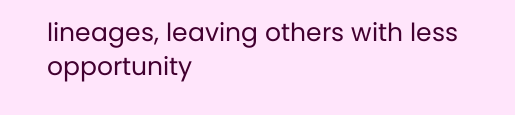lineages, leaving others with less opportunity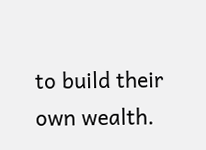to build their own wealth.